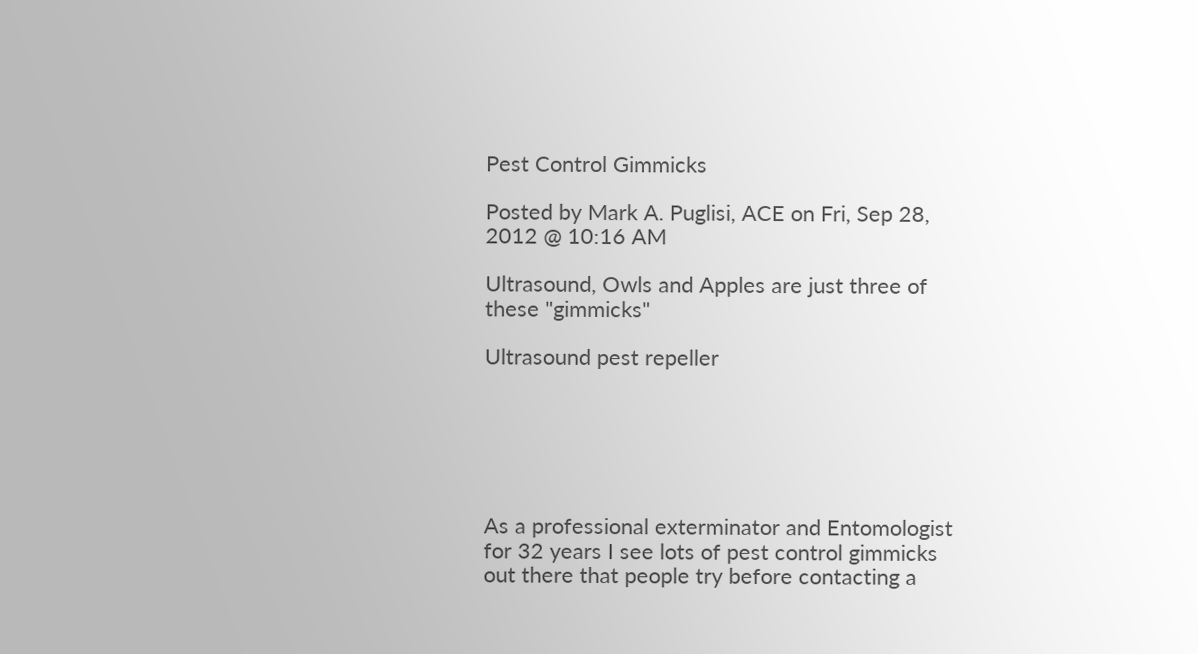Pest Control Gimmicks

Posted by Mark A. Puglisi, ACE on Fri, Sep 28, 2012 @ 10:16 AM

Ultrasound, Owls and Apples are just three of these "gimmicks"

Ultrasound pest repeller






As a professional exterminator and Entomologist for 32 years I see lots of pest control gimmicks out there that people try before contacting a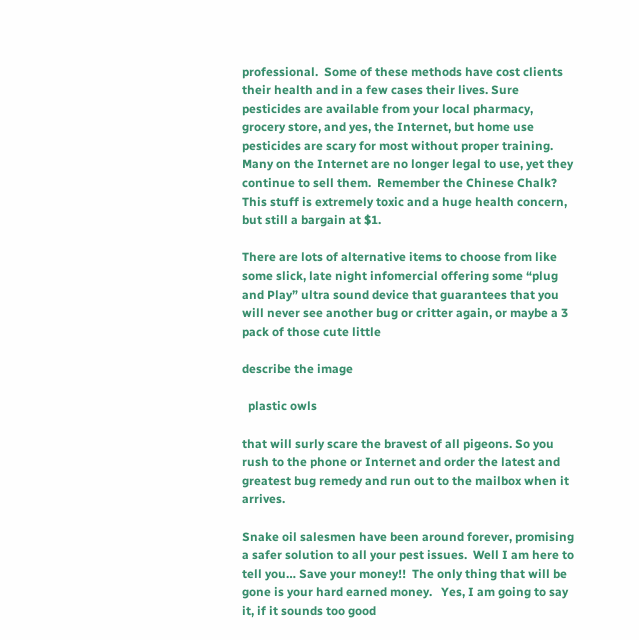professional.  Some of these methods have cost clients their health and in a few cases their lives. Sure pesticides are available from your local pharmacy, grocery store, and yes, the Internet, but home use pesticides are scary for most without proper training. Many on the Internet are no longer legal to use, yet they continue to sell them.  Remember the Chinese Chalk?  This stuff is extremely toxic and a huge health concern, but still a bargain at $1.

There are lots of alternative items to choose from like some slick, late night infomercial offering some “plug and Play” ultra sound device that guarantees that you will never see another bug or critter again, or maybe a 3 pack of those cute little

describe the image

  plastic owls

that will surly scare the bravest of all pigeons. So you rush to the phone or Internet and order the latest and greatest bug remedy and run out to the mailbox when it arrives.

Snake oil salesmen have been around forever, promising a safer solution to all your pest issues.  Well I am here to tell you… Save your money!!  The only thing that will be gone is your hard earned money.   Yes, I am going to say it, if it sounds too good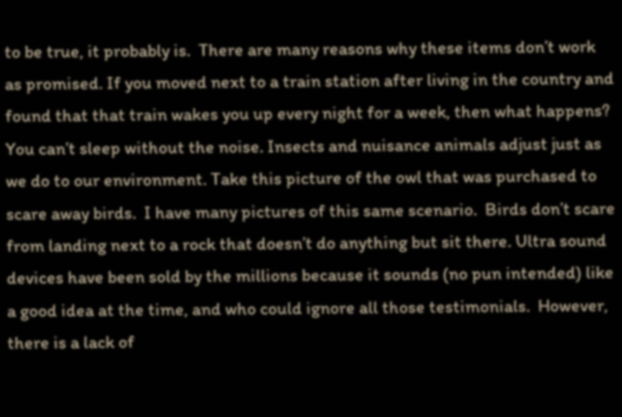to be true, it probably is.  There are many reasons why these items don’t work as promised. If you moved next to a train station after living in the country and found that that train wakes you up every night for a week, then what happens?  You can’t sleep without the noise. Insects and nuisance animals adjust just as we do to our environment. Take this picture of the owl that was purchased to scare away birds.  I have many pictures of this same scenario.  Birds don’t scare from landing next to a rock that doesn’t do anything but sit there. Ultra sound devices have been sold by the millions because it sounds (no pun intended) like a good idea at the time, and who could ignore all those testimonials.  However, there is a lack of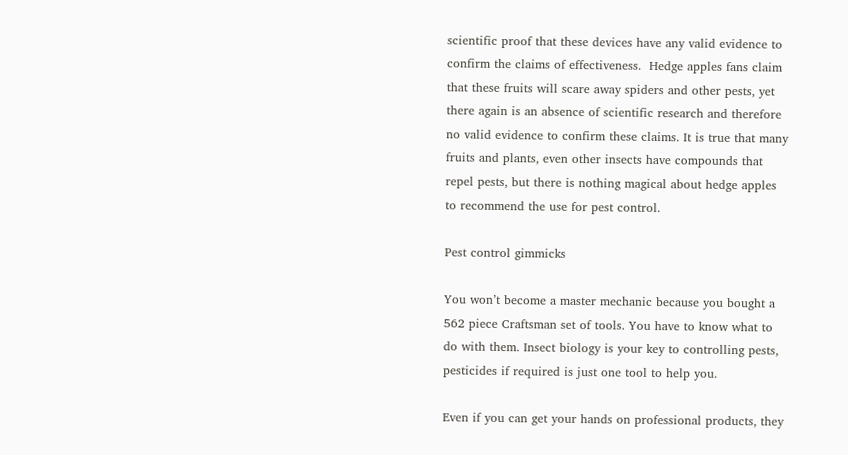scientific proof that these devices have any valid evidence to confirm the claims of effectiveness.  Hedge apples fans claim that these fruits will scare away spiders and other pests, yet there again is an absence of scientific research and therefore no valid evidence to confirm these claims. It is true that many fruits and plants, even other insects have compounds that repel pests, but there is nothing magical about hedge apples to recommend the use for pest control.

Pest control gimmicks

You won’t become a master mechanic because you bought a 562 piece Craftsman set of tools. You have to know what to do with them. Insect biology is your key to controlling pests, pesticides if required is just one tool to help you.

Even if you can get your hands on professional products, they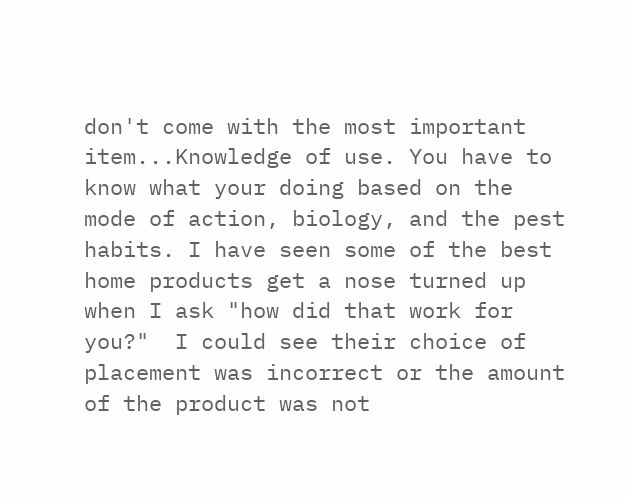don't come with the most important item...Knowledge of use. You have to know what your doing based on the mode of action, biology, and the pest habits. I have seen some of the best home products get a nose turned up when I ask "how did that work for you?"  I could see their choice of placement was incorrect or the amount of the product was not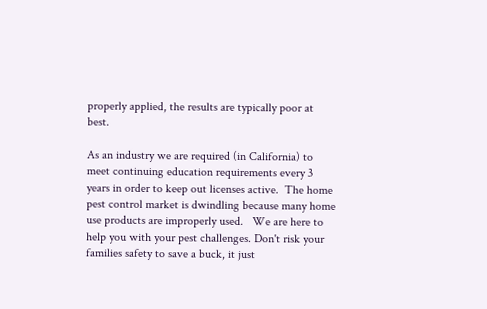properly applied, the results are typically poor at best.

As an industry we are required (in California) to meet continuing education requirements every 3 years in order to keep out licenses active.  The home pest control market is dwindling because many home use products are improperly used.   We are here to help you with your pest challenges. Don't risk your families safety to save a buck, it just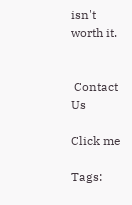isn't worth it.


 Contact Us

Click me

Tags: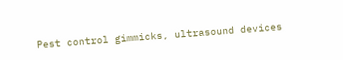Pest control gimmicks, ultrasound devices